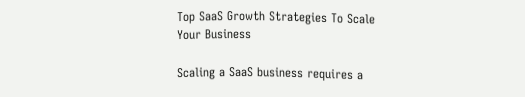Top SaaS Growth Strategies To Scale Your Business

Scaling a SaaS business requires a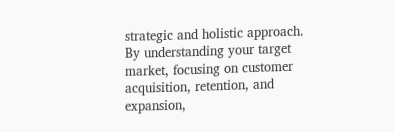strategic and holistic approach. By understanding your target market, focusing on customer acquisition, retention, and expansion,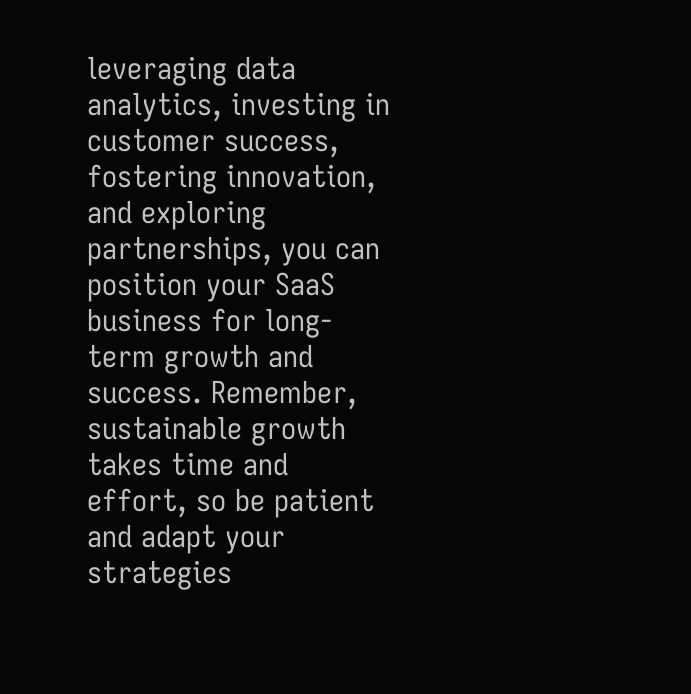leveraging data analytics, investing in customer success, fostering innovation, and exploring partnerships, you can position your SaaS business for long-term growth and success. Remember, sustainable growth takes time and effort, so be patient and adapt your strategies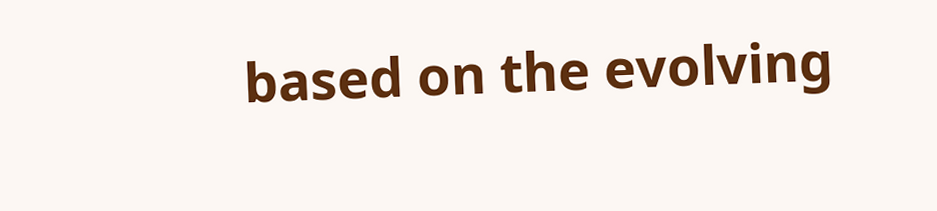based on the evolving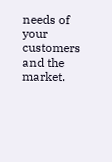needs of your customers and the market.